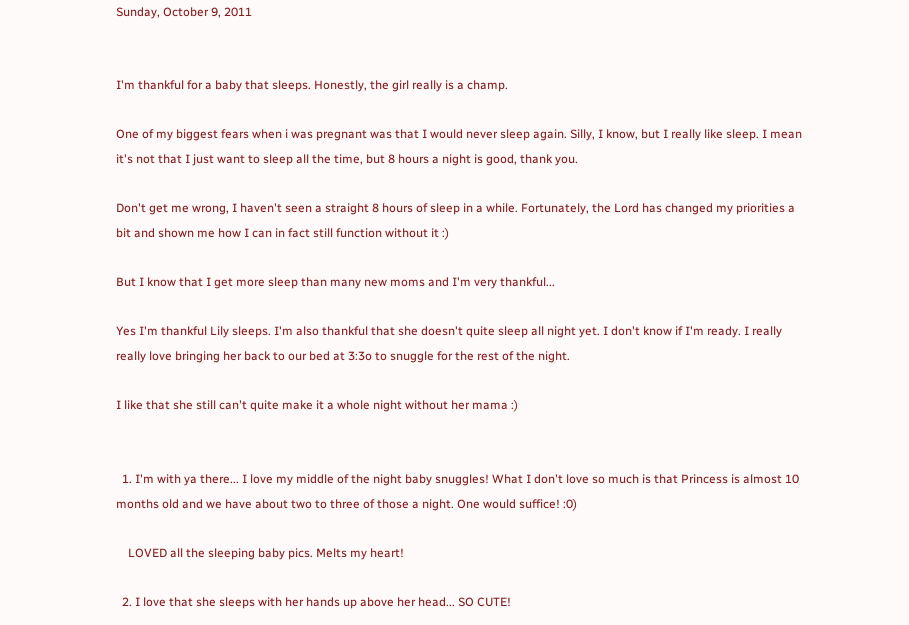Sunday, October 9, 2011


I'm thankful for a baby that sleeps. Honestly, the girl really is a champ.

One of my biggest fears when i was pregnant was that I would never sleep again. Silly, I know, but I really like sleep. I mean it's not that I just want to sleep all the time, but 8 hours a night is good, thank you.

Don't get me wrong, I haven't seen a straight 8 hours of sleep in a while. Fortunately, the Lord has changed my priorities a bit and shown me how I can in fact still function without it :)

But I know that I get more sleep than many new moms and I'm very thankful...

Yes I'm thankful Lily sleeps. I'm also thankful that she doesn't quite sleep all night yet. I don't know if I'm ready. I really really love bringing her back to our bed at 3:3o to snuggle for the rest of the night.

I like that she still can't quite make it a whole night without her mama :)


  1. I'm with ya there... I love my middle of the night baby snuggles! What I don't love so much is that Princess is almost 10 months old and we have about two to three of those a night. One would suffice! :0)

    LOVED all the sleeping baby pics. Melts my heart!

  2. I love that she sleeps with her hands up above her head... SO CUTE!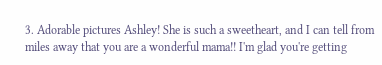3. Adorable pictures Ashley! She is such a sweetheart, and I can tell from miles away that you are a wonderful mama!! I'm glad you're getting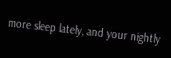more sleep lately, and your nightly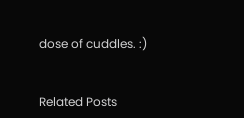dose of cuddles. :)


Related Posts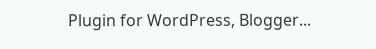Plugin for WordPress, Blogger...